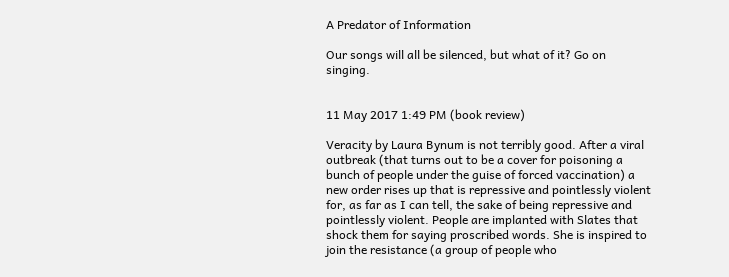A Predator of Information

Our songs will all be silenced, but what of it? Go on singing.


11 May 2017 1:49 PM (book review)

Veracity by Laura Bynum is not terribly good. After a viral outbreak (that turns out to be a cover for poisoning a bunch of people under the guise of forced vaccination) a new order rises up that is repressive and pointlessly violent for, as far as I can tell, the sake of being repressive and pointlessly violent. People are implanted with Slates that shock them for saying proscribed words. She is inspired to join the resistance (a group of people who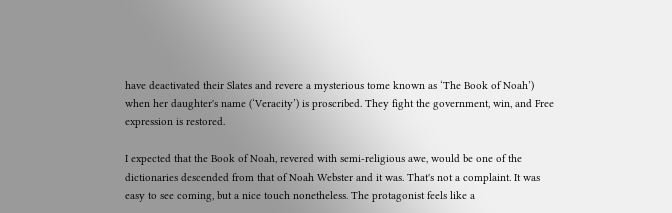have deactivated their Slates and revere a mysterious tome known as ‘The Book of Noah’) when her daughter's name (‘Veracity’) is proscribed. They fight the government, win, and Free expression is restored.

I expected that the Book of Noah, revered with semi-religious awe, would be one of the dictionaries descended from that of Noah Webster and it was. That's not a complaint. It was easy to see coming, but a nice touch nonetheless. The protagonist feels like a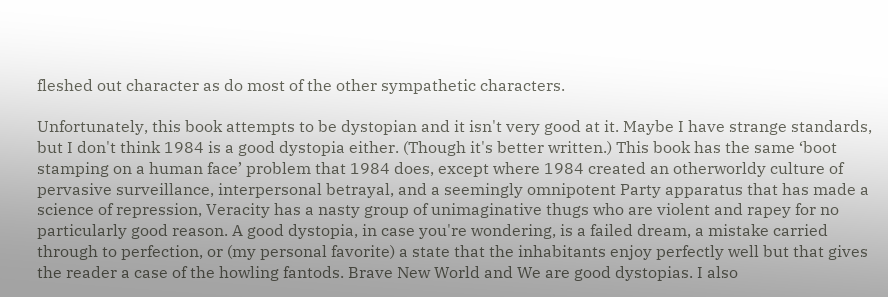fleshed out character as do most of the other sympathetic characters.

Unfortunately, this book attempts to be dystopian and it isn't very good at it. Maybe I have strange standards, but I don't think 1984 is a good dystopia either. (Though it's better written.) This book has the same ‘boot stamping on a human face’ problem that 1984 does, except where 1984 created an otherworldy culture of pervasive surveillance, interpersonal betrayal, and a seemingly omnipotent Party apparatus that has made a science of repression, Veracity has a nasty group of unimaginative thugs who are violent and rapey for no particularly good reason. A good dystopia, in case you're wondering, is a failed dream, a mistake carried through to perfection, or (my personal favorite) a state that the inhabitants enjoy perfectly well but that gives the reader a case of the howling fantods. Brave New World and We are good dystopias. I also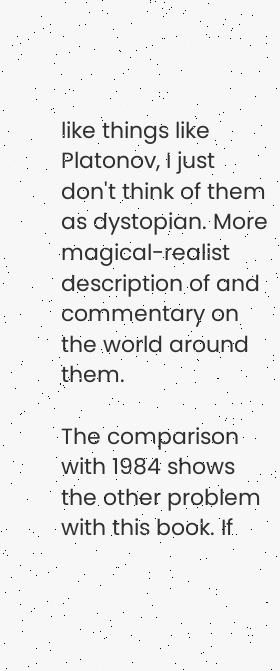like things like Platonov, I just don't think of them as dystopian. More magical-realist description of and commentary on the world around them.

The comparison with 1984 shows the other problem with this book. If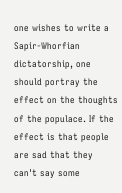one wishes to write a Sapir-Whorfian dictatorship, one should portray the effect on the thoughts of the populace. If the effect is that people are sad that they can't say some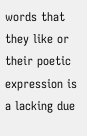words that they like or their poetic expression is a lacking due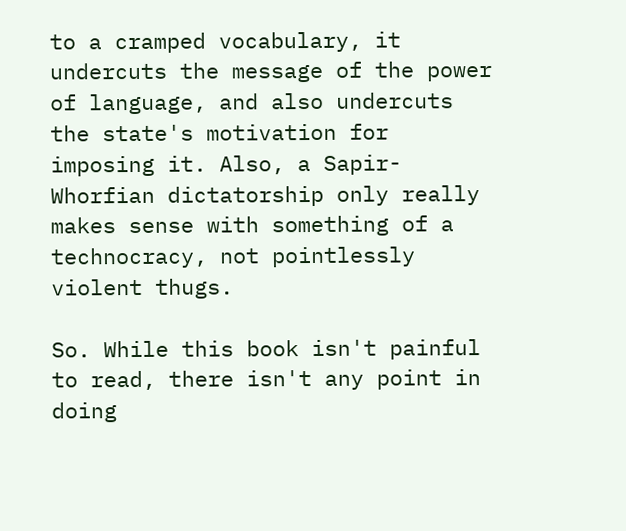to a cramped vocabulary, it undercuts the message of the power of language, and also undercuts the state's motivation for imposing it. Also, a Sapir-Whorfian dictatorship only really makes sense with something of a technocracy, not pointlessly violent thugs.

So. While this book isn't painful to read, there isn't any point in doing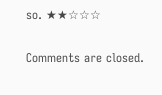so. ★★☆☆☆

Comments are closed.